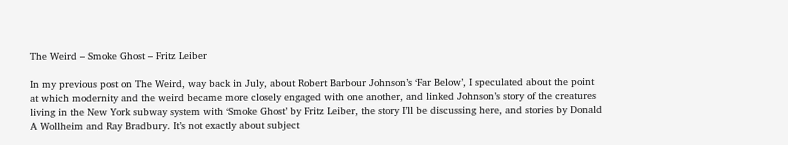The Weird – Smoke Ghost – Fritz Leiber

In my previous post on The Weird, way back in July, about Robert Barbour Johnson’s ‘Far Below’, I speculated about the point at which modernity and the weird became more closely engaged with one another, and linked Johnson’s story of the creatures living in the New York subway system with ‘Smoke Ghost’ by Fritz Leiber, the story I’ll be discussing here, and stories by Donald A Wollheim and Ray Bradbury. It’s not exactly about subject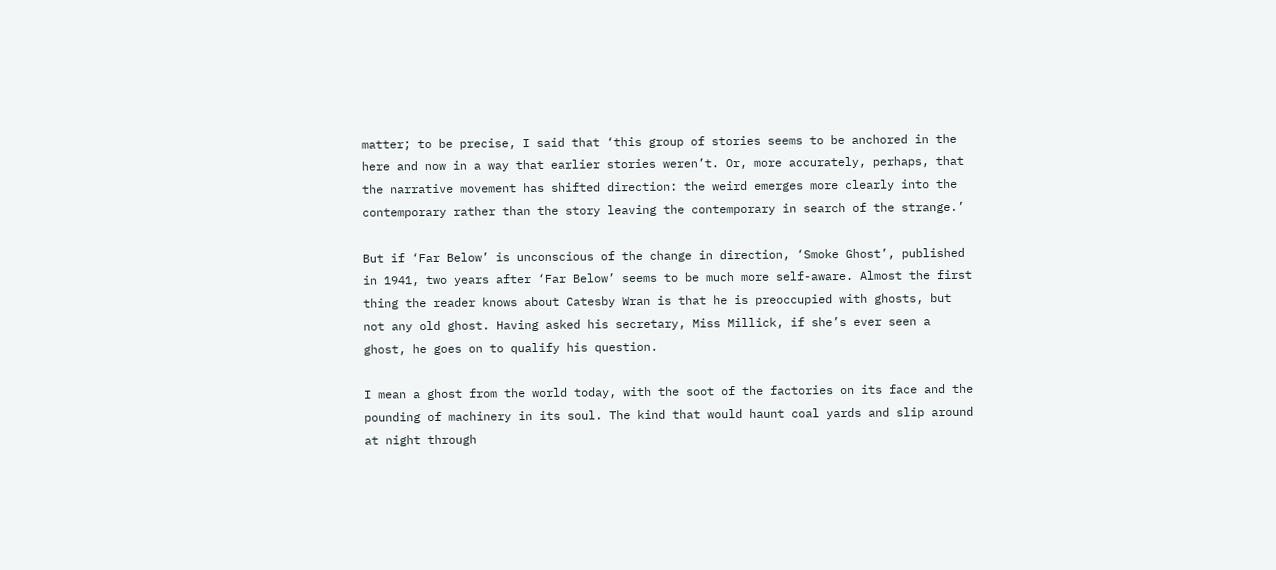matter; to be precise, I said that ‘this group of stories seems to be anchored in the here and now in a way that earlier stories weren’t. Or, more accurately, perhaps, that the narrative movement has shifted direction: the weird emerges more clearly into the contemporary rather than the story leaving the contemporary in search of the strange.’

But if ‘Far Below’ is unconscious of the change in direction, ‘Smoke Ghost’, published in 1941, two years after ‘Far Below’ seems to be much more self-aware. Almost the first thing the reader knows about Catesby Wran is that he is preoccupied with ghosts, but not any old ghost. Having asked his secretary, Miss Millick, if she’s ever seen a ghost, he goes on to qualify his question.

I mean a ghost from the world today, with the soot of the factories on its face and the pounding of machinery in its soul. The kind that would haunt coal yards and slip around at night through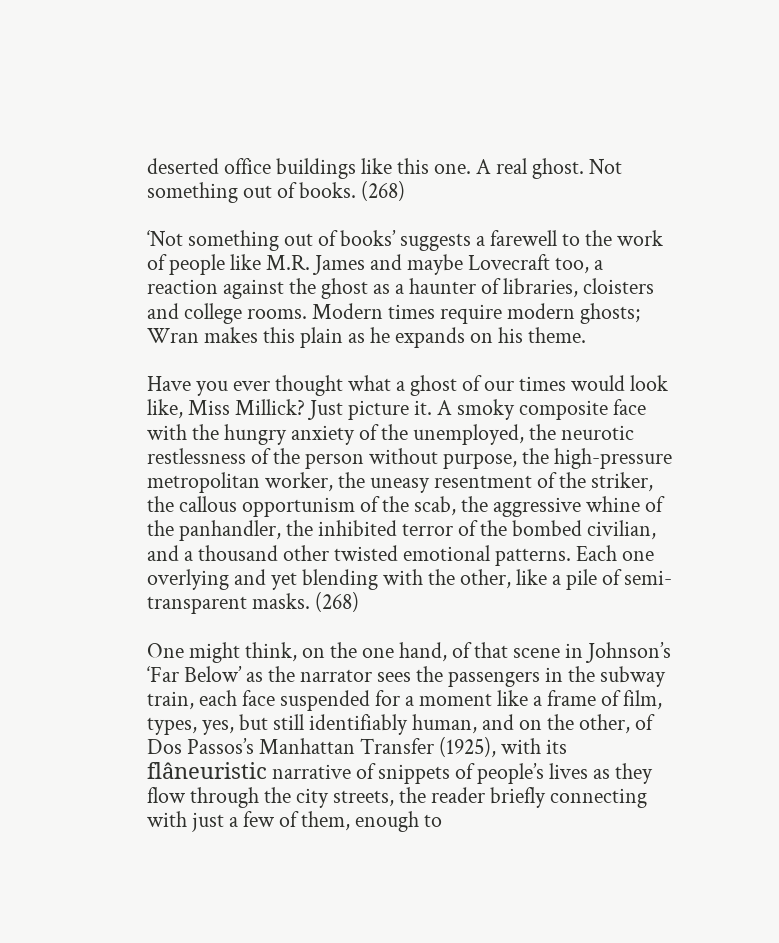deserted office buildings like this one. A real ghost. Not something out of books. (268)

‘Not something out of books’ suggests a farewell to the work of people like M.R. James and maybe Lovecraft too, a reaction against the ghost as a haunter of libraries, cloisters and college rooms. Modern times require modern ghosts; Wran makes this plain as he expands on his theme.

Have you ever thought what a ghost of our times would look like, Miss Millick? Just picture it. A smoky composite face with the hungry anxiety of the unemployed, the neurotic restlessness of the person without purpose, the high-pressure metropolitan worker, the uneasy resentment of the striker, the callous opportunism of the scab, the aggressive whine of the panhandler, the inhibited terror of the bombed civilian, and a thousand other twisted emotional patterns. Each one overlying and yet blending with the other, like a pile of semi-transparent masks. (268)

One might think, on the one hand, of that scene in Johnson’s ‘Far Below’ as the narrator sees the passengers in the subway train, each face suspended for a moment like a frame of film, types, yes, but still identifiably human, and on the other, of Dos Passos’s Manhattan Transfer (1925), with its flâneuristic narrative of snippets of people’s lives as they flow through the city streets, the reader briefly connecting with just a few of them, enough to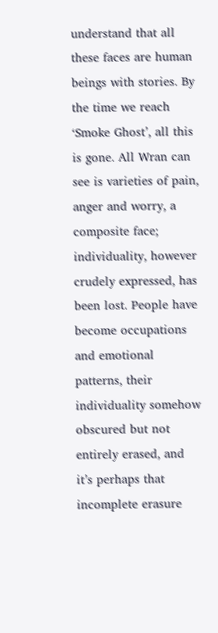understand that all these faces are human beings with stories. By the time we reach ‘Smoke Ghost’, all this is gone. All Wran can see is varieties of pain, anger and worry, a composite face; individuality, however crudely expressed, has been lost. People have become occupations and emotional patterns, their individuality somehow obscured but not entirely erased, and it’s perhaps that incomplete erasure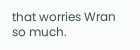that worries Wran so much.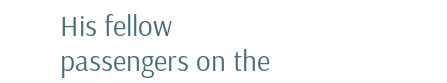His fellow passengers on the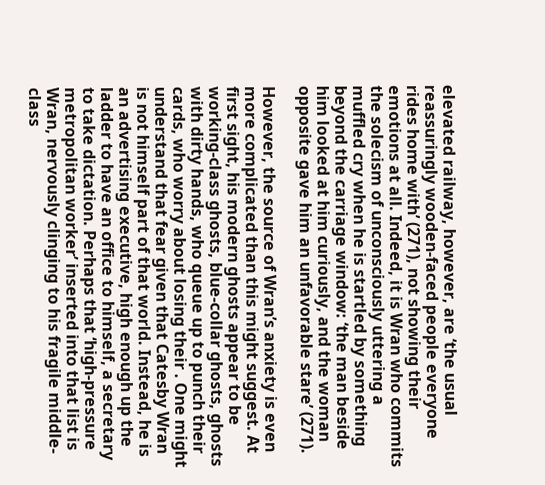elevated railway, however, are ‘the usual reassuringly wooden-faced people everyone rides home with’ (271), not showing their emotions at all. Indeed, it is Wran who commits the solecism of unconsciously uttering a muffled cry when he is startled by something beyond the carriage window: ‘the man beside him looked at him curiously, and the woman opposite gave him an unfavorable stare’ (271).

However, the source of Wran’s anxiety is even more complicated than this might suggest. At first sight, his modern ghosts appear to be working-class ghosts, blue-collar ghosts, ghosts with dirty hands, who queue up to punch their cards, who worry about losing their . One might understand that fear given that Catesby Wran is not himself part of that world. Instead, he is an advertising executive, high enough up the ladder to have an office to himself, a secretary to take dictation. Perhaps that ‘high-pressure metropolitan worker’ inserted into that list is Wran, nervously clinging to his fragile middle-class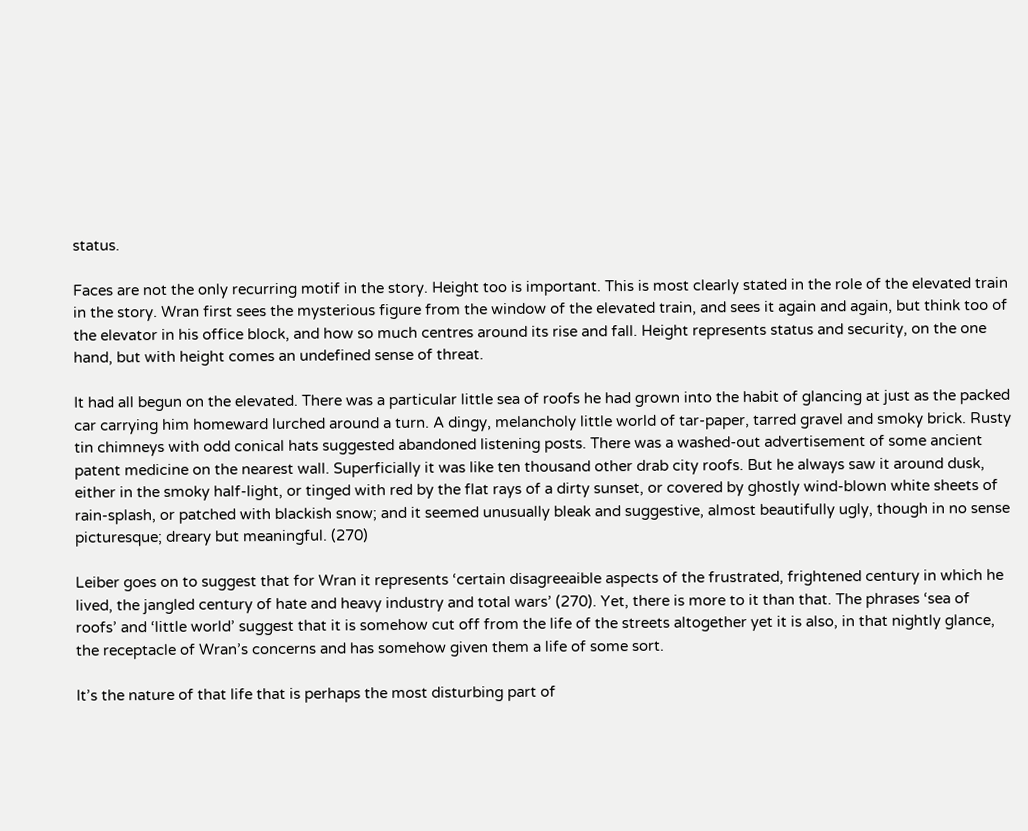status.

Faces are not the only recurring motif in the story. Height too is important. This is most clearly stated in the role of the elevated train in the story. Wran first sees the mysterious figure from the window of the elevated train, and sees it again and again, but think too of the elevator in his office block, and how so much centres around its rise and fall. Height represents status and security, on the one hand, but with height comes an undefined sense of threat.

It had all begun on the elevated. There was a particular little sea of roofs he had grown into the habit of glancing at just as the packed car carrying him homeward lurched around a turn. A dingy, melancholy little world of tar-paper, tarred gravel and smoky brick. Rusty tin chimneys with odd conical hats suggested abandoned listening posts. There was a washed-out advertisement of some ancient patent medicine on the nearest wall. Superficially it was like ten thousand other drab city roofs. But he always saw it around dusk, either in the smoky half-light, or tinged with red by the flat rays of a dirty sunset, or covered by ghostly wind-blown white sheets of rain-splash, or patched with blackish snow; and it seemed unusually bleak and suggestive, almost beautifully ugly, though in no sense picturesque; dreary but meaningful. (270)

Leiber goes on to suggest that for Wran it represents ‘certain disagreeaible aspects of the frustrated, frightened century in which he lived, the jangled century of hate and heavy industry and total wars’ (270). Yet, there is more to it than that. The phrases ‘sea of roofs’ and ‘little world’ suggest that it is somehow cut off from the life of the streets altogether yet it is also, in that nightly glance, the receptacle of Wran’s concerns and has somehow given them a life of some sort.

It’s the nature of that life that is perhaps the most disturbing part of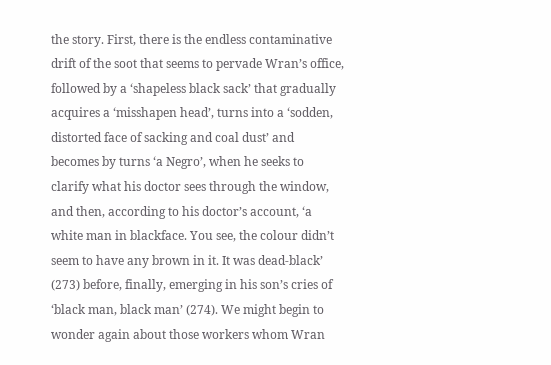the story. First, there is the endless contaminative drift of the soot that seems to pervade Wran’s office, followed by a ‘shapeless black sack’ that gradually acquires a ‘misshapen head’, turns into a ‘sodden, distorted face of sacking and coal dust’ and becomes by turns ‘a Negro’, when he seeks to clarify what his doctor sees through the window, and then, according to his doctor’s account, ‘a white man in blackface. You see, the colour didn’t seem to have any brown in it. It was dead-black’ (273) before, finally, emerging in his son’s cries of ‘black man, black man’ (274). We might begin to wonder again about those workers whom Wran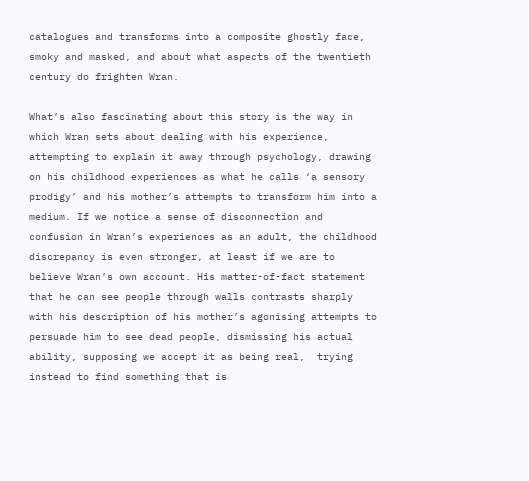catalogues and transforms into a composite ghostly face, smoky and masked, and about what aspects of the twentieth century do frighten Wran.

What’s also fascinating about this story is the way in which Wran sets about dealing with his experience, attempting to explain it away through psychology, drawing on his childhood experiences as what he calls ‘a sensory prodigy’ and his mother’s attempts to transform him into a medium. If we notice a sense of disconnection and confusion in Wran’s experiences as an adult, the childhood discrepancy is even stronger, at least if we are to believe Wran’s own account. His matter-of-fact statement that he can see people through walls contrasts sharply with his description of his mother’s agonising attempts to persuade him to see dead people, dismissing his actual ability, supposing we accept it as being real,  trying instead to find something that is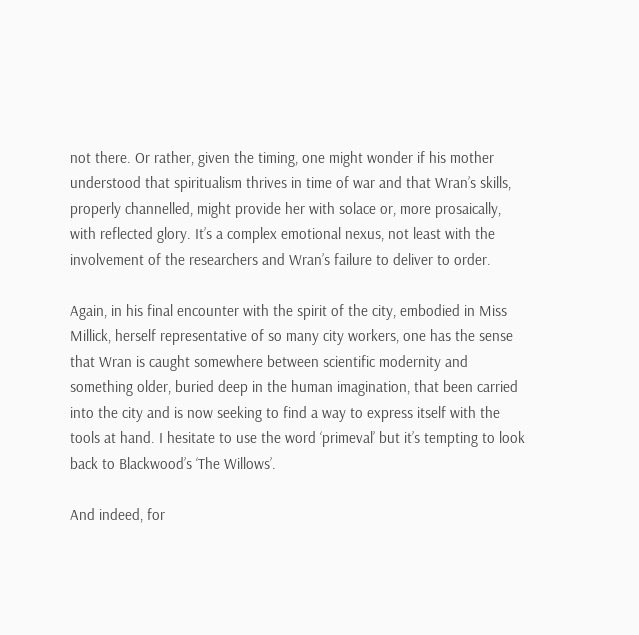not there. Or rather, given the timing, one might wonder if his mother understood that spiritualism thrives in time of war and that Wran’s skills, properly channelled, might provide her with solace or, more prosaically, with reflected glory. It’s a complex emotional nexus, not least with the involvement of the researchers and Wran’s failure to deliver to order.

Again, in his final encounter with the spirit of the city, embodied in Miss Millick, herself representative of so many city workers, one has the sense that Wran is caught somewhere between scientific modernity and something older, buried deep in the human imagination, that been carried into the city and is now seeking to find a way to express itself with the tools at hand. I hesitate to use the word ‘primeval’ but it’s tempting to look back to Blackwood’s ‘The Willows’.

And indeed, for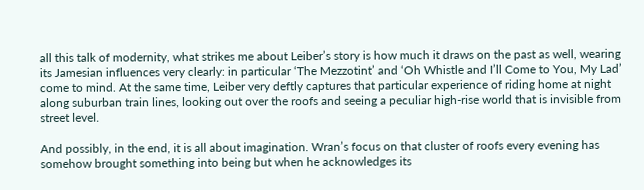all this talk of modernity, what strikes me about Leiber’s story is how much it draws on the past as well, wearing its Jamesian influences very clearly: in particular ‘The Mezzotint’ and ‘Oh Whistle and I’ll Come to You, My Lad’ come to mind. At the same time, Leiber very deftly captures that particular experience of riding home at night along suburban train lines, looking out over the roofs and seeing a peculiar high-rise world that is invisible from street level.

And possibly, in the end, it is all about imagination. Wran’s focus on that cluster of roofs every evening has somehow brought something into being but when he acknowledges its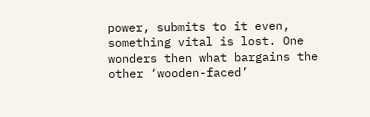power, submits to it even, something vital is lost. One wonders then what bargains the other ‘wooden-faced’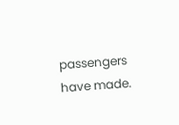passengers have made.